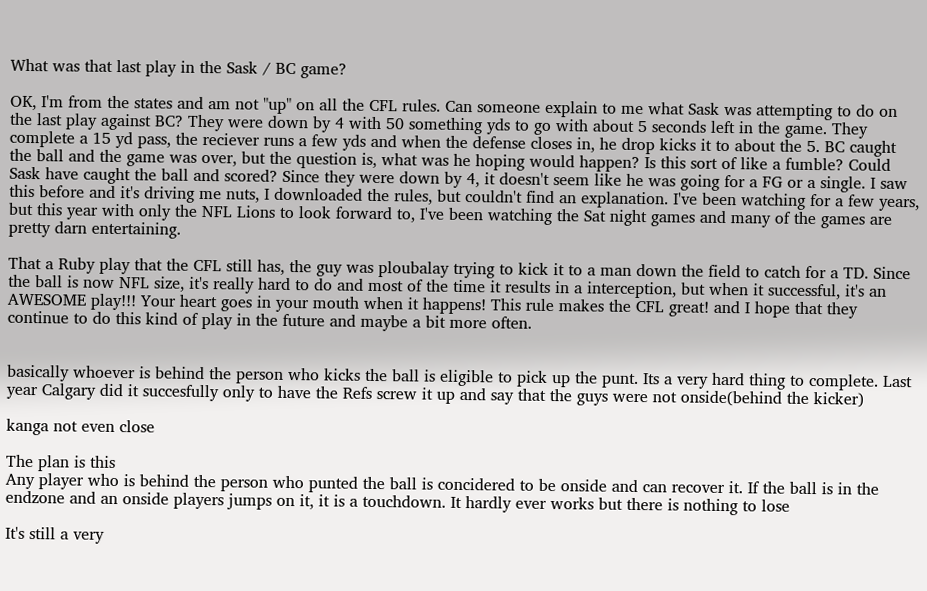What was that last play in the Sask / BC game?

OK, I'm from the states and am not "up" on all the CFL rules. Can someone explain to me what Sask was attempting to do on the last play against BC? They were down by 4 with 50 something yds to go with about 5 seconds left in the game. They complete a 15 yd pass, the reciever runs a few yds and when the defense closes in, he drop kicks it to about the 5. BC caught the ball and the game was over, but the question is, what was he hoping would happen? Is this sort of like a fumble? Could Sask have caught the ball and scored? Since they were down by 4, it doesn't seem like he was going for a FG or a single. I saw this before and it's driving me nuts, I downloaded the rules, but couldn't find an explanation. I've been watching for a few years, but this year with only the NFL Lions to look forward to, I've been watching the Sat night games and many of the games are pretty darn entertaining.

That a Ruby play that the CFL still has, the guy was ploubalay trying to kick it to a man down the field to catch for a TD. Since the ball is now NFL size, it's really hard to do and most of the time it results in a interception, but when it successful, it's an AWESOME play!!! Your heart goes in your mouth when it happens! This rule makes the CFL great! and I hope that they continue to do this kind of play in the future and maybe a bit more often.


basically whoever is behind the person who kicks the ball is eligible to pick up the punt. Its a very hard thing to complete. Last year Calgary did it succesfully only to have the Refs screw it up and say that the guys were not onside(behind the kicker)

kanga not even close

The plan is this
Any player who is behind the person who punted the ball is concidered to be onside and can recover it. If the ball is in the endzone and an onside players jumps on it, it is a touchdown. It hardly ever works but there is nothing to lose

It's still a very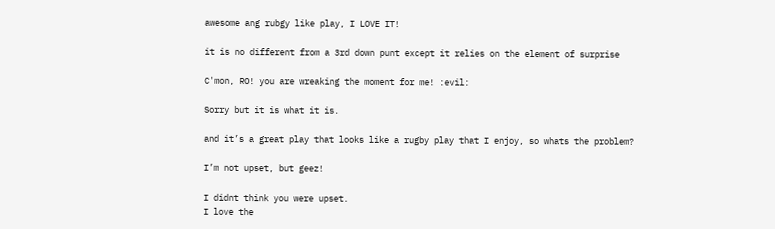awesome ang rubgy like play, I LOVE IT!

it is no different from a 3rd down punt except it relies on the element of surprise

C'mon, RO! you are wreaking the moment for me! :evil:

Sorry but it is what it is.

and it’s a great play that looks like a rugby play that I enjoy, so whats the problem?

I’m not upset, but geez!

I didnt think you were upset.
I love the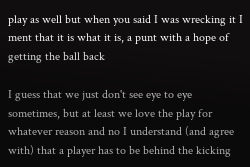play as well but when you said I was wrecking it I ment that it is what it is, a punt with a hope of getting the ball back

I guess that we just don't see eye to eye sometimes, but at least we love the play for whatever reason and no I understand (and agree with) that a player has to be behind the kicking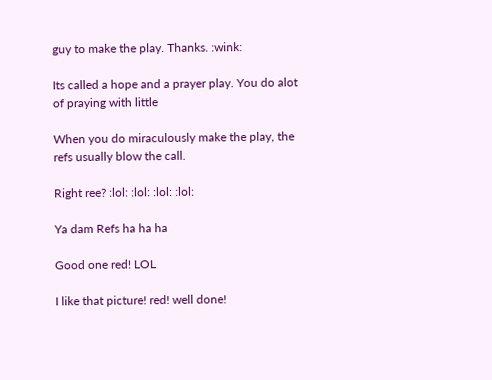guy to make the play. Thanks. :wink:

Its called a hope and a prayer play. You do alot of praying with little

When you do miraculously make the play, the refs usually blow the call.

Right ree? :lol: :lol: :lol: :lol:

Ya dam Refs ha ha ha

Good one red! LOL

I like that picture! red! well done!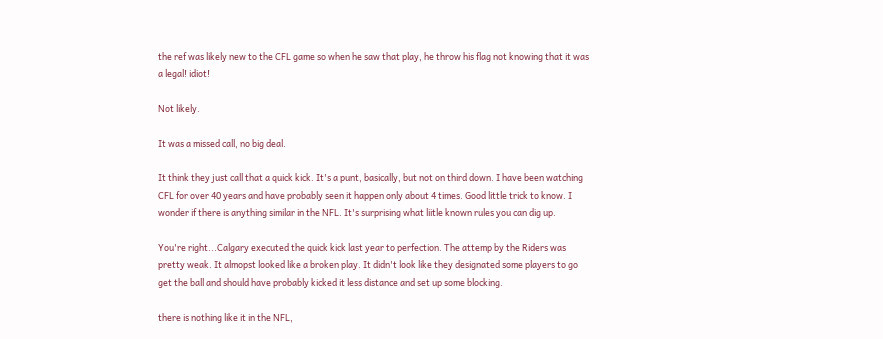the ref was likely new to the CFL game so when he saw that play, he throw his flag not knowing that it was a legal! idiot!

Not likely.

It was a missed call, no big deal.

It think they just call that a quick kick. It's a punt, basically, but not on third down. I have been watching CFL for over 40 years and have probably seen it happen only about 4 times. Good little trick to know. I wonder if there is anything similar in the NFL. It's surprising what liitle known rules you can dig up.

You're right...Calgary executed the quick kick last year to perfection. The attemp by the Riders was pretty weak. It almopst looked like a broken play. It didn't look like they designated some players to go get the ball and should have probably kicked it less distance and set up some blocking.

there is nothing like it in the NFL,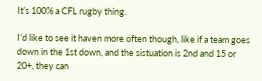It’s 100% a CFL rugby thing.

I’d like to see it haven more often though, like if a team goes down in the 1st down, and the sistuation is 2nd and 15 or 20+, they can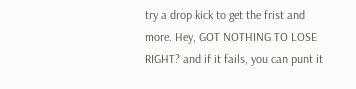try a drop kick to get the frist and more. Hey, GOT NOTHING TO LOSE RIGHT? and if it fails, you can punt it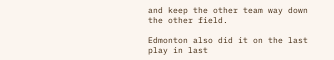and keep the other team way down the other field.

Edmonton also did it on the last play in last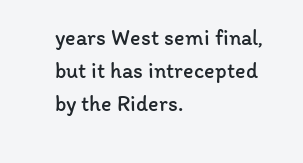years West semi final, but it has intrecepted by the Riders.